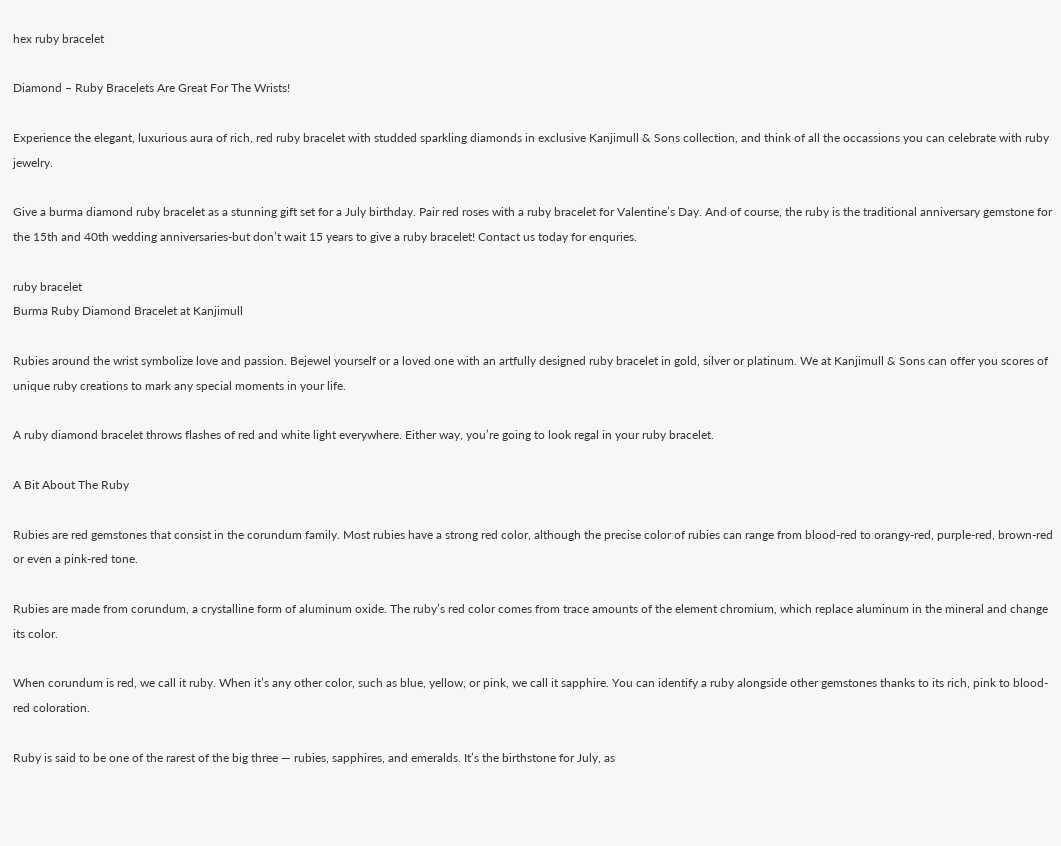hex ruby bracelet

Diamond – Ruby Bracelets Are Great For The Wrists!

Experience the elegant, luxurious aura of rich, red ruby bracelet with studded sparkling diamonds in exclusive Kanjimull & Sons collection, and think of all the occassions you can celebrate with ruby jewelry.

Give a burma diamond ruby bracelet as a stunning gift set for a July birthday. Pair red roses with a ruby bracelet for Valentine’s Day. And of course, the ruby is the traditional anniversary gemstone for the 15th and 40th wedding anniversaries-but don’t wait 15 years to give a ruby bracelet! Contact us today for enquries.

ruby bracelet
Burma Ruby Diamond Bracelet at Kanjimull

Rubies around the wrist symbolize love and passion. Bejewel yourself or a loved one with an artfully designed ruby bracelet in gold, silver or platinum. We at Kanjimull & Sons can offer you scores of unique ruby creations to mark any special moments in your life.

A ruby diamond bracelet throws flashes of red and white light everywhere. Either way, you’re going to look regal in your ruby bracelet.

A Bit About The Ruby

Rubies are red gemstones that consist in the corundum family. Most rubies have a strong red color, although the precise color of rubies can range from blood-red to orangy-red, purple-red, brown-red or even a pink-red tone.

Rubies are made from corundum, a crystalline form of aluminum oxide. The ruby’s red color comes from trace amounts of the element chromium, which replace aluminum in the mineral and change its color.

When corundum is red, we call it ruby. When it’s any other color, such as blue, yellow, or pink, we call it sapphire. You can identify a ruby alongside other gemstones thanks to its rich, pink to blood-red coloration.

Ruby is said to be one of the rarest of the big three — rubies, sapphires, and emeralds. It’s the birthstone for July, as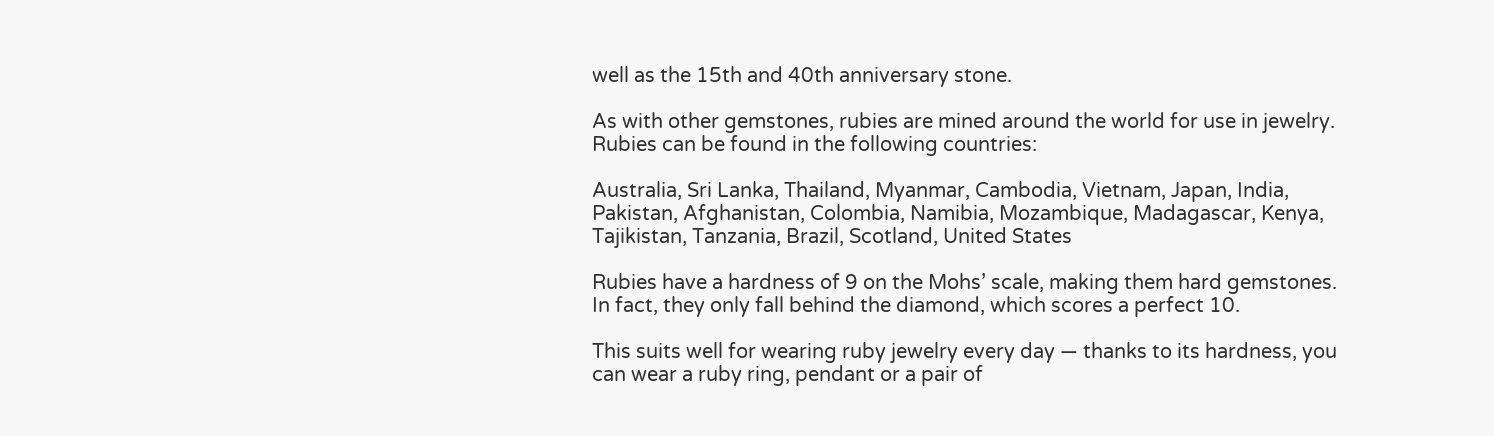well as the 15th and 40th anniversary stone.

As with other gemstones, rubies are mined around the world for use in jewelry. Rubies can be found in the following countries:

Australia, Sri Lanka, Thailand, Myanmar, Cambodia, Vietnam, Japan, India, Pakistan, Afghanistan, Colombia, Namibia, Mozambique, Madagascar, Kenya, Tajikistan, Tanzania, Brazil, Scotland, United States

Rubies have a hardness of 9 on the Mohs’ scale, making them hard gemstones. In fact, they only fall behind the diamond, which scores a perfect 10.

This suits well for wearing ruby jewelry every day — thanks to its hardness, you can wear a ruby ring, pendant or a pair of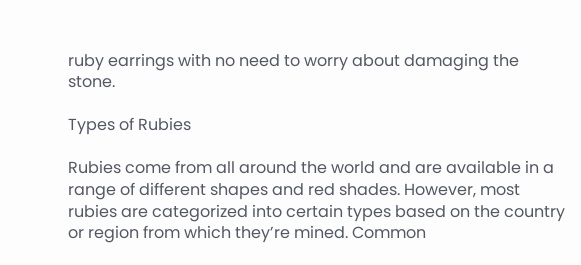ruby earrings with no need to worry about damaging the stone.

Types of Rubies

Rubies come from all around the world and are available in a range of different shapes and red shades. However, most rubies are categorized into certain types based on the country or region from which they’re mined. Common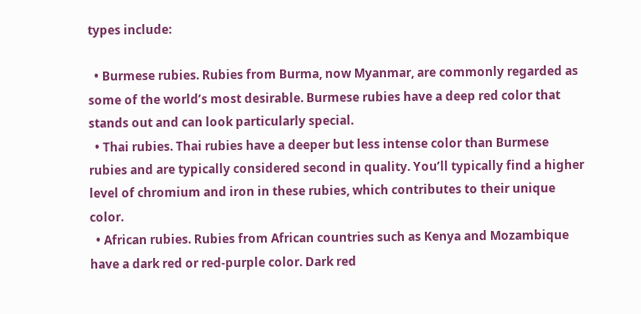types include:

  • Burmese rubies. Rubies from Burma, now Myanmar, are commonly regarded as some of the world’s most desirable. Burmese rubies have a deep red color that stands out and can look particularly special.
  • Thai rubies. Thai rubies have a deeper but less intense color than Burmese rubies and are typically considered second in quality. You’ll typically find a higher level of chromium and iron in these rubies, which contributes to their unique color.
  • African rubies. Rubies from African countries such as Kenya and Mozambique have a dark red or red-purple color. Dark red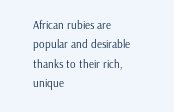African rubies are popular and desirable thanks to their rich, unique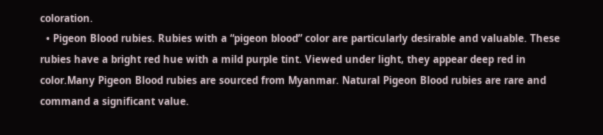coloration.
  • Pigeon Blood rubies. Rubies with a “pigeon blood” color are particularly desirable and valuable. These rubies have a bright red hue with a mild purple tint. Viewed under light, they appear deep red in color.Many Pigeon Blood rubies are sourced from Myanmar. Natural Pigeon Blood rubies are rare and command a significant value.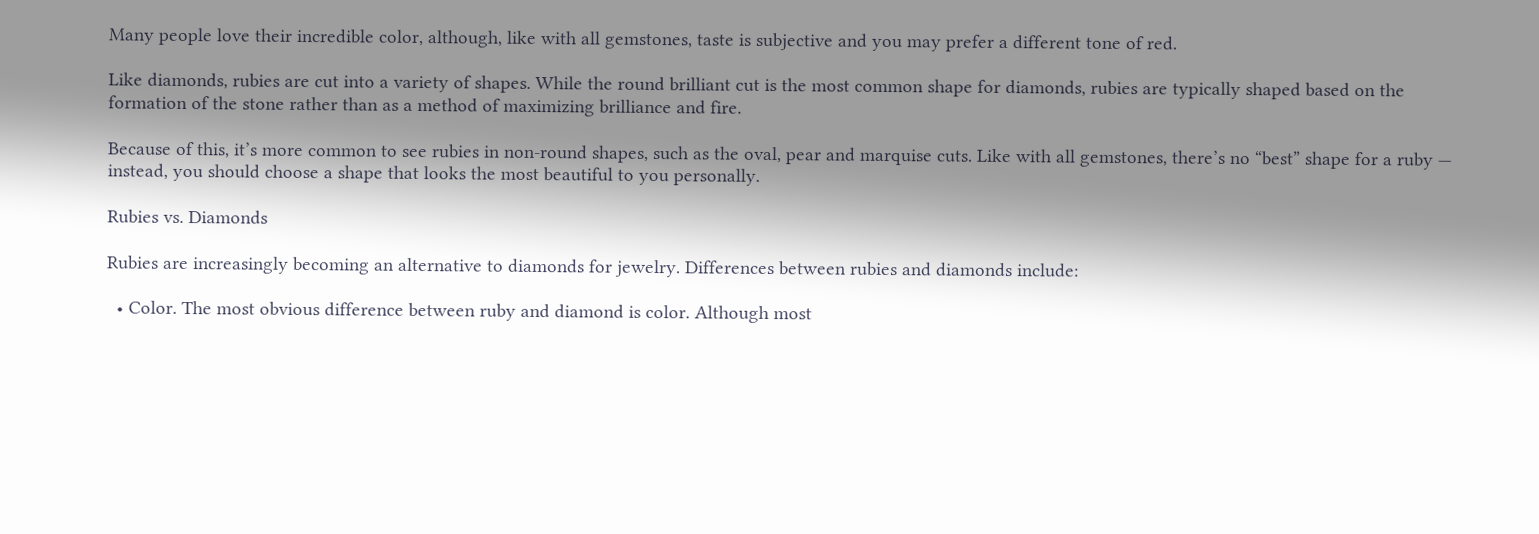Many people love their incredible color, although, like with all gemstones, taste is subjective and you may prefer a different tone of red.

Like diamonds, rubies are cut into a variety of shapes. While the round brilliant cut is the most common shape for diamonds, rubies are typically shaped based on the formation of the stone rather than as a method of maximizing brilliance and fire.

Because of this, it’s more common to see rubies in non-round shapes, such as the oval, pear and marquise cuts. Like with all gemstones, there’s no “best” shape for a ruby — instead, you should choose a shape that looks the most beautiful to you personally.

Rubies vs. Diamonds

Rubies are increasingly becoming an alternative to diamonds for jewelry. Differences between rubies and diamonds include:

  • Color. The most obvious difference between ruby and diamond is color. Although most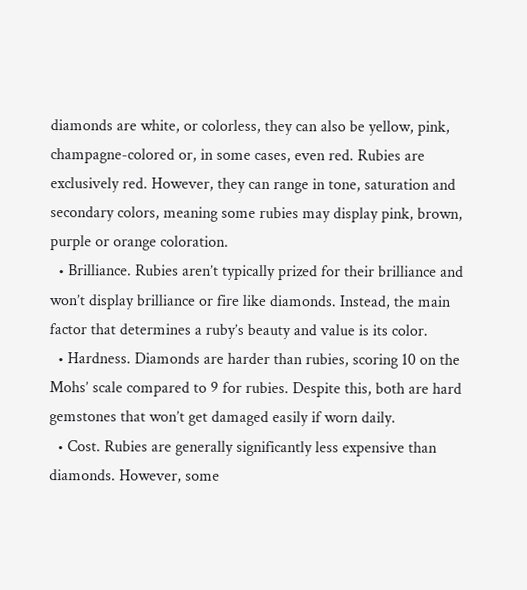diamonds are white, or colorless, they can also be yellow, pink, champagne-colored or, in some cases, even red. Rubies are exclusively red. However, they can range in tone, saturation and secondary colors, meaning some rubies may display pink, brown, purple or orange coloration.
  • Brilliance. Rubies aren’t typically prized for their brilliance and won’t display brilliance or fire like diamonds. Instead, the main factor that determines a ruby’s beauty and value is its color.
  • Hardness. Diamonds are harder than rubies, scoring 10 on the Mohs’ scale compared to 9 for rubies. Despite this, both are hard gemstones that won’t get damaged easily if worn daily.
  • Cost. Rubies are generally significantly less expensive than diamonds. However, some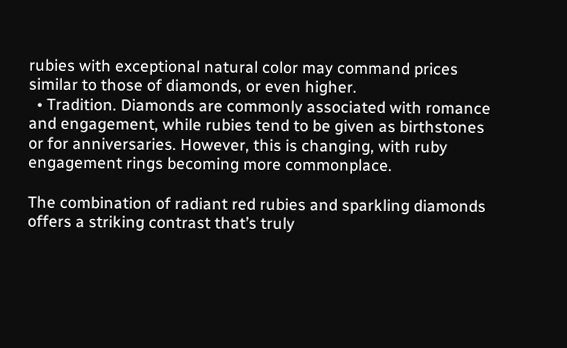rubies with exceptional natural color may command prices similar to those of diamonds, or even higher.
  • Tradition. Diamonds are commonly associated with romance and engagement, while rubies tend to be given as birthstones or for anniversaries. However, this is changing, with ruby engagement rings becoming more commonplace.

The combination of radiant red rubies and sparkling diamonds offers a striking contrast that’s truly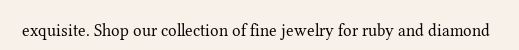exquisite. Shop our collection of fine jewelry for ruby and diamond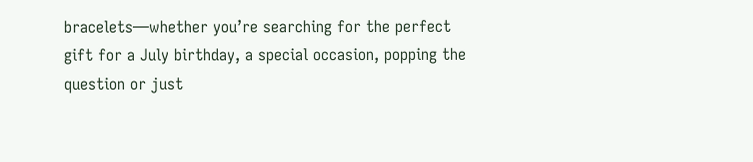bracelets—whether you’re searching for the perfect gift for a July birthday, a special occasion, popping the question or just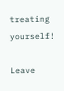treating yourself!

Leave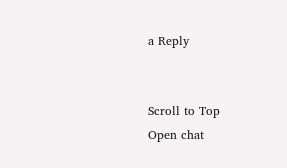a Reply


Scroll to Top
Open chat